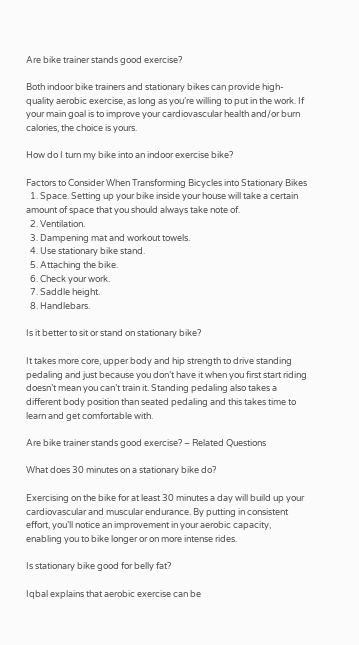Are bike trainer stands good exercise?

Both indoor bike trainers and stationary bikes can provide high-quality aerobic exercise, as long as you’re willing to put in the work. If your main goal is to improve your cardiovascular health and/or burn calories, the choice is yours.

How do I turn my bike into an indoor exercise bike?

Factors to Consider When Transforming Bicycles into Stationary Bikes
  1. Space. Setting up your bike inside your house will take a certain amount of space that you should always take note of.
  2. Ventilation.
  3. Dampening mat and workout towels.
  4. Use stationary bike stand.
  5. Attaching the bike.
  6. Check your work.
  7. Saddle height.
  8. Handlebars.

Is it better to sit or stand on stationary bike?

It takes more core, upper body and hip strength to drive standing pedaling and just because you don’t have it when you first start riding doesn’t mean you can’t train it. Standing pedaling also takes a different body position than seated pedaling and this takes time to learn and get comfortable with.

Are bike trainer stands good exercise? – Related Questions

What does 30 minutes on a stationary bike do?

Exercising on the bike for at least 30 minutes a day will build up your cardiovascular and muscular endurance. By putting in consistent effort, you’ll notice an improvement in your aerobic capacity, enabling you to bike longer or on more intense rides.

Is stationary bike good for belly fat?

Iqbal explains that aerobic exercise can be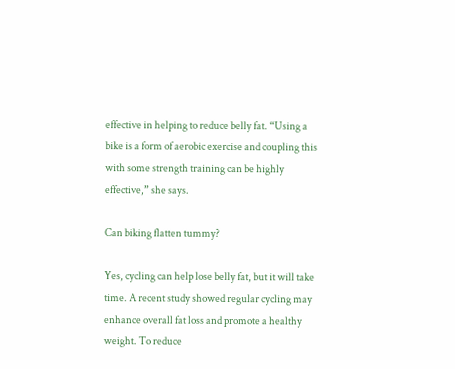effective in helping to reduce belly fat. “Using a bike is a form of aerobic exercise and coupling this with some strength training can be highly effective,” she says.

Can biking flatten tummy?

Yes, cycling can help lose belly fat, but it will take time. A recent study showed regular cycling may enhance overall fat loss and promote a healthy weight. To reduce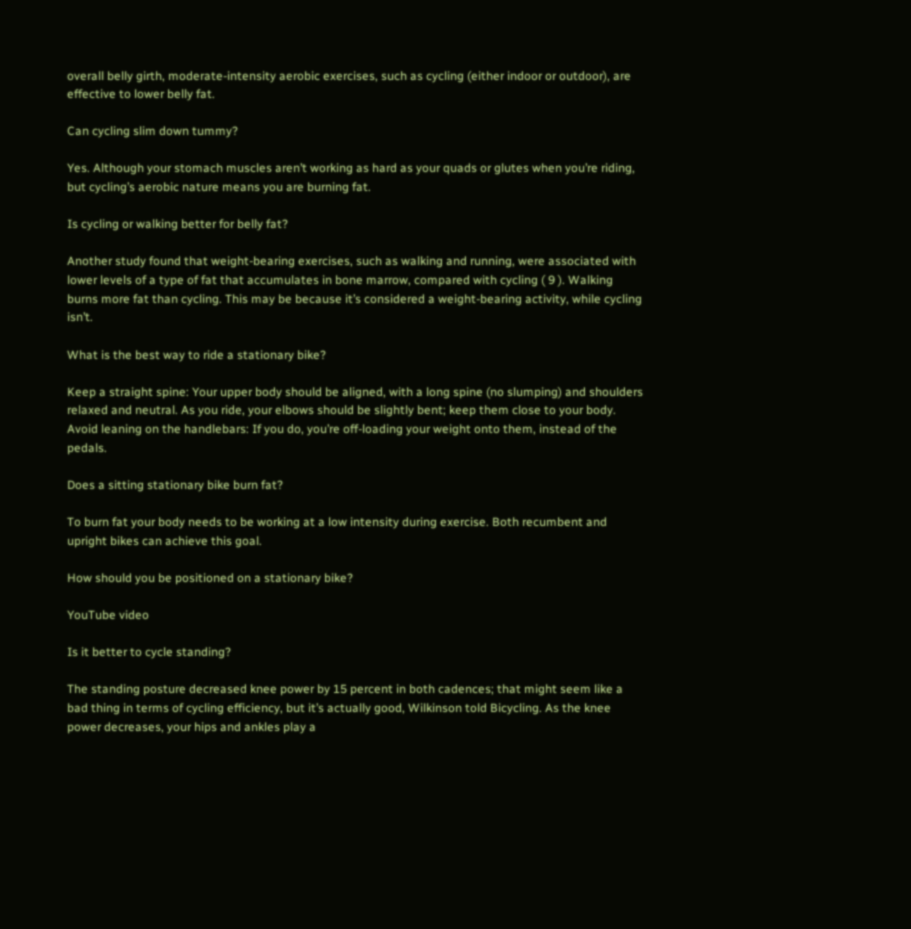overall belly girth, moderate-intensity aerobic exercises, such as cycling (either indoor or outdoor), are effective to lower belly fat.

Can cycling slim down tummy?

Yes. Although your stomach muscles aren’t working as hard as your quads or glutes when you’re riding, but cycling’s aerobic nature means you are burning fat.

Is cycling or walking better for belly fat?

Another study found that weight-bearing exercises, such as walking and running, were associated with lower levels of a type of fat that accumulates in bone marrow, compared with cycling ( 9 ). Walking burns more fat than cycling. This may be because it’s considered a weight-bearing activity, while cycling isn’t.

What is the best way to ride a stationary bike?

Keep a straight spine: Your upper body should be aligned, with a long spine (no slumping) and shoulders relaxed and neutral. As you ride, your elbows should be slightly bent; keep them close to your body. Avoid leaning on the handlebars: If you do, you’re off-loading your weight onto them, instead of the pedals.

Does a sitting stationary bike burn fat?

To burn fat your body needs to be working at a low intensity during exercise. Both recumbent and upright bikes can achieve this goal.

How should you be positioned on a stationary bike?

YouTube video

Is it better to cycle standing?

The standing posture decreased knee power by 15 percent in both cadences; that might seem like a bad thing in terms of cycling efficiency, but it’s actually good, Wilkinson told Bicycling. As the knee power decreases, your hips and ankles play a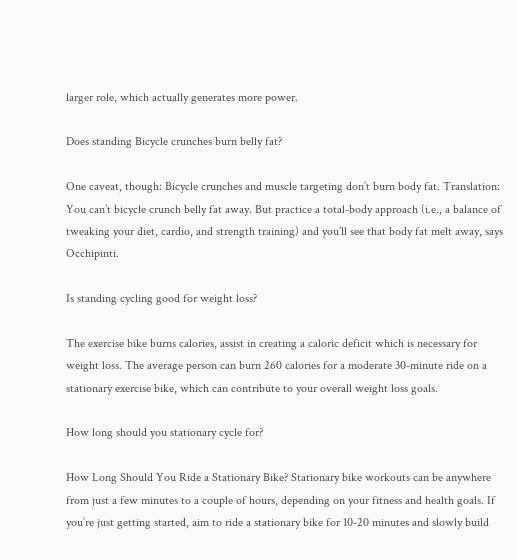larger role, which actually generates more power.

Does standing Bicycle crunches burn belly fat?

One caveat, though: Bicycle crunches and muscle targeting don’t burn body fat. Translation: You can’t bicycle crunch belly fat away. But practice a total-body approach (i.e., a balance of tweaking your diet, cardio, and strength training) and you’ll see that body fat melt away, says Occhipinti.

Is standing cycling good for weight loss?

The exercise bike burns calories, assist in creating a caloric deficit which is necessary for weight loss. The average person can burn 260 calories for a moderate 30-minute ride on a stationary exercise bike, which can contribute to your overall weight loss goals.

How long should you stationary cycle for?

How Long Should You Ride a Stationary Bike? Stationary bike workouts can be anywhere from just a few minutes to a couple of hours, depending on your fitness and health goals. If you’re just getting started, aim to ride a stationary bike for 10-20 minutes and slowly build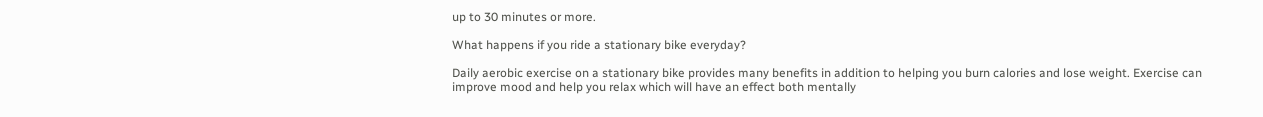up to 30 minutes or more.

What happens if you ride a stationary bike everyday?

Daily aerobic exercise on a stationary bike provides many benefits in addition to helping you burn calories and lose weight. Exercise can improve mood and help you relax which will have an effect both mentally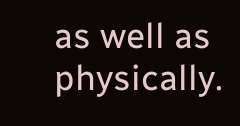as well as physically.